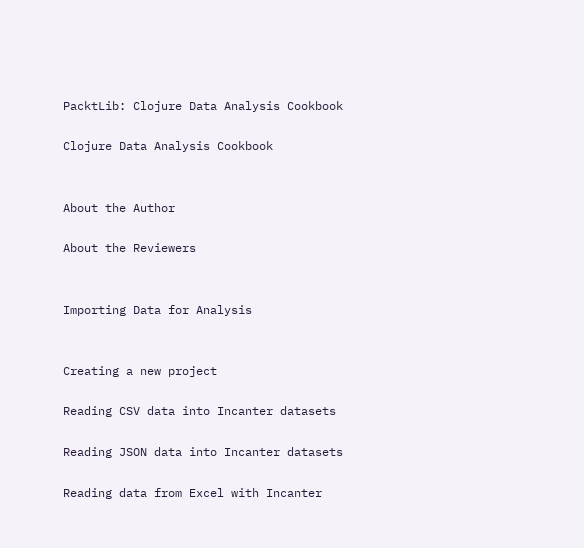PacktLib: Clojure Data Analysis Cookbook

Clojure Data Analysis Cookbook


About the Author

About the Reviewers


Importing Data for Analysis


Creating a new project

Reading CSV data into Incanter datasets

Reading JSON data into Incanter datasets

Reading data from Excel with Incanter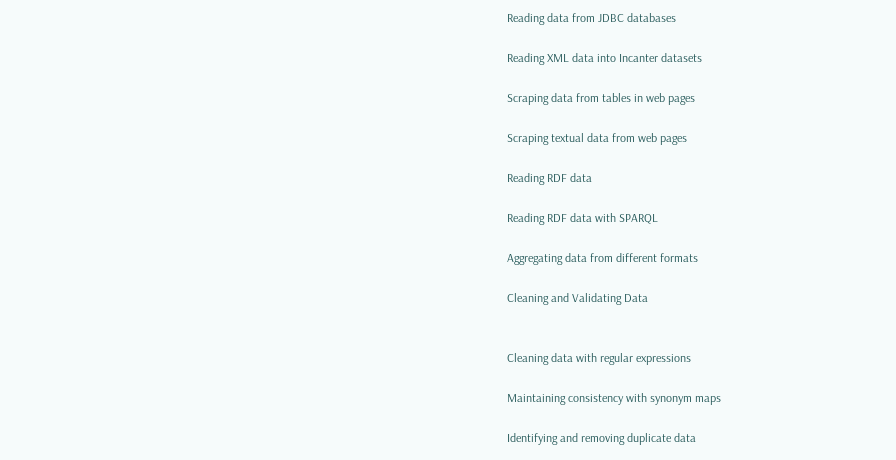Reading data from JDBC databases

Reading XML data into Incanter datasets

Scraping data from tables in web pages

Scraping textual data from web pages

Reading RDF data

Reading RDF data with SPARQL

Aggregating data from different formats

Cleaning and Validating Data


Cleaning data with regular expressions

Maintaining consistency with synonym maps

Identifying and removing duplicate data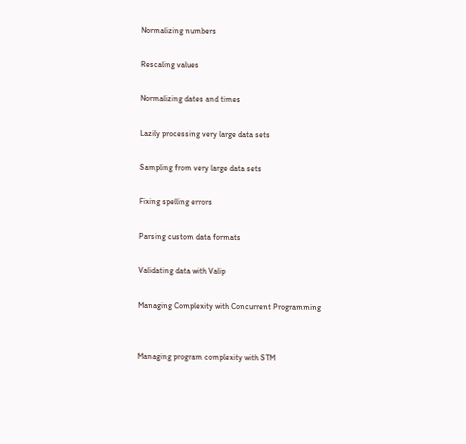Normalizing numbers

Rescaling values

Normalizing dates and times

Lazily processing very large data sets

Sampling from very large data sets

Fixing spelling errors

Parsing custom data formats

Validating data with Valip

Managing Complexity with Concurrent Programming


Managing program complexity with STM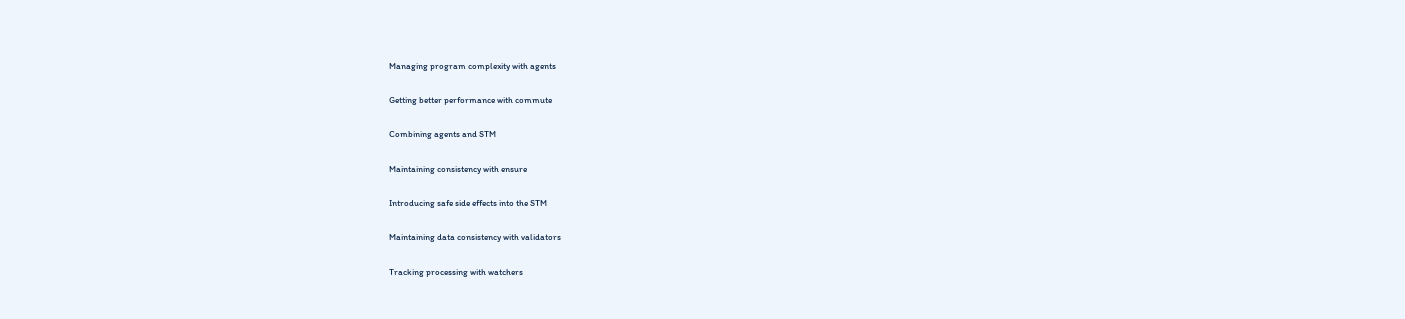Managing program complexity with agents

Getting better performance with commute

Combining agents and STM

Maintaining consistency with ensure

Introducing safe side effects into the STM

Maintaining data consistency with validators

Tracking processing with watchers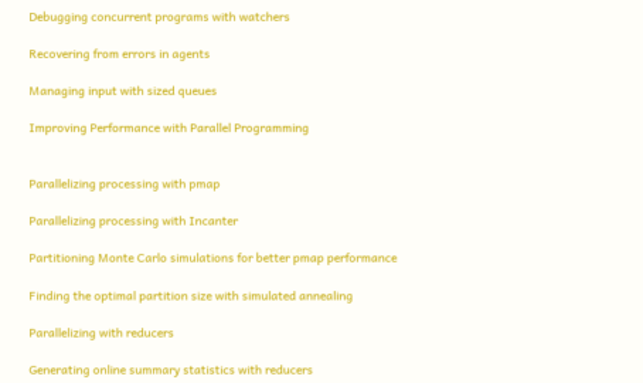Debugging concurrent programs with watchers

Recovering from errors in agents

Managing input with sized queues

Improving Performance with Parallel Programming


Parallelizing processing with pmap

Parallelizing processing with Incanter

Partitioning Monte Carlo simulations for better pmap performance

Finding the optimal partition size with simulated annealing

Parallelizing with reducers

Generating online summary statistics with reducers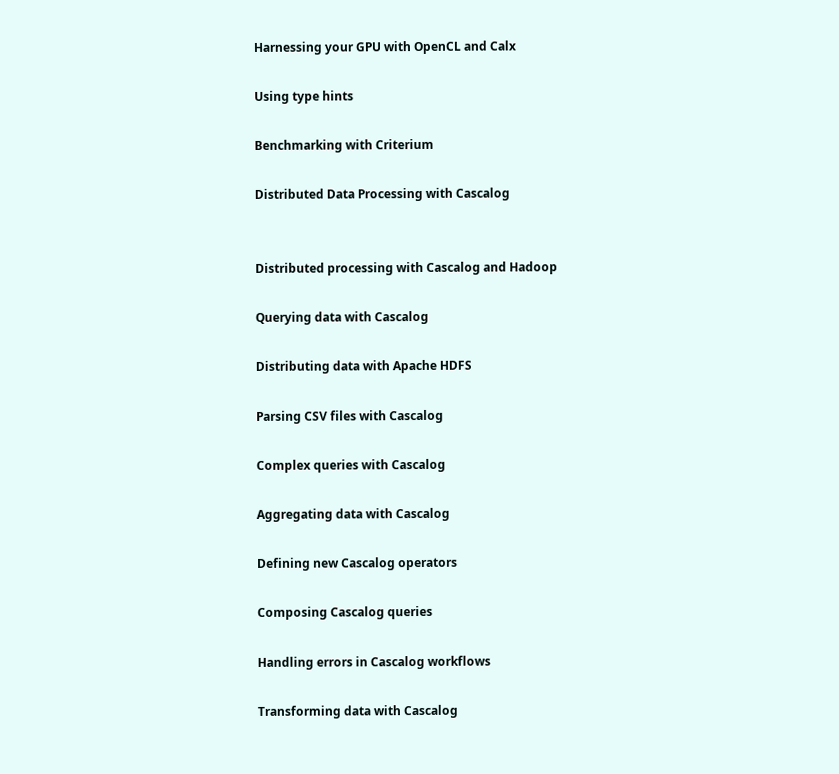Harnessing your GPU with OpenCL and Calx

Using type hints

Benchmarking with Criterium

Distributed Data Processing with Cascalog


Distributed processing with Cascalog and Hadoop

Querying data with Cascalog

Distributing data with Apache HDFS

Parsing CSV files with Cascalog

Complex queries with Cascalog

Aggregating data with Cascalog

Defining new Cascalog operators

Composing Cascalog queries

Handling errors in Cascalog workflows

Transforming data with Cascalog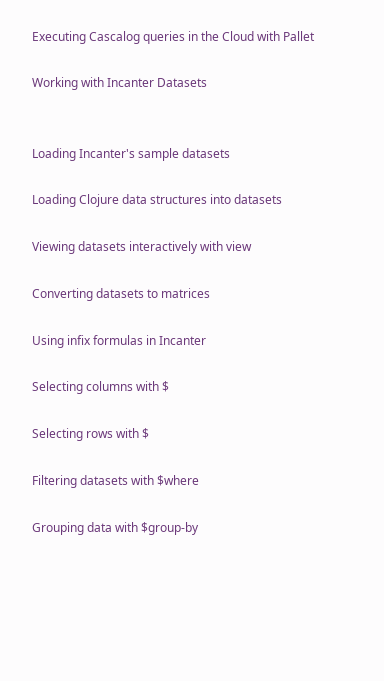Executing Cascalog queries in the Cloud with Pallet

Working with Incanter Datasets


Loading Incanter's sample datasets

Loading Clojure data structures into datasets

Viewing datasets interactively with view

Converting datasets to matrices

Using infix formulas in Incanter

Selecting columns with $

Selecting rows with $

Filtering datasets with $where

Grouping data with $group-by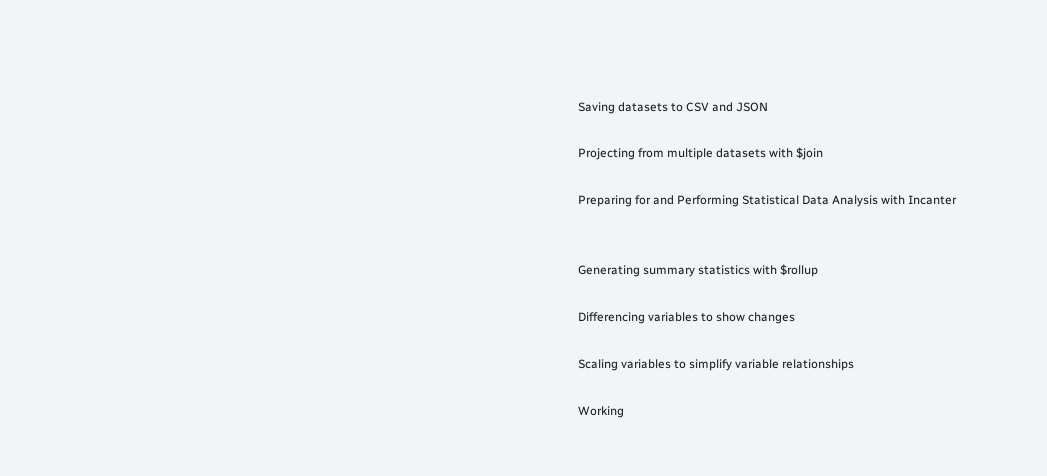Saving datasets to CSV and JSON

Projecting from multiple datasets with $join

Preparing for and Performing Statistical Data Analysis with Incanter


Generating summary statistics with $rollup

Differencing variables to show changes

Scaling variables to simplify variable relationships

Working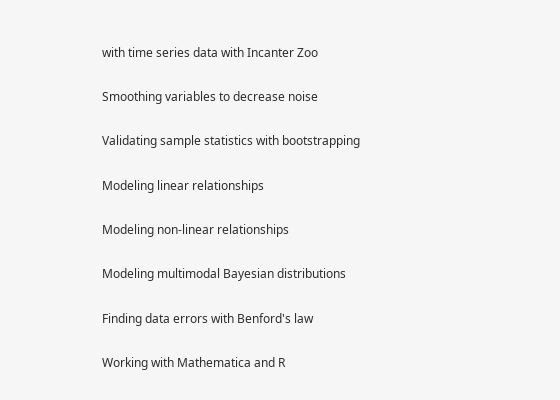with time series data with Incanter Zoo

Smoothing variables to decrease noise

Validating sample statistics with bootstrapping

Modeling linear relationships

Modeling non-linear relationships

Modeling multimodal Bayesian distributions

Finding data errors with Benford's law

Working with Mathematica and R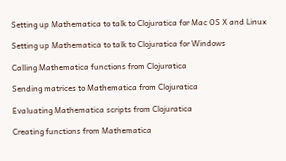Setting up Mathematica to talk to Clojuratica for Mac OS X and Linux

Setting up Mathematica to talk to Clojuratica for Windows

Calling Mathematica functions from Clojuratica

Sending matrices to Mathematica from Clojuratica

Evaluating Mathematica scripts from Clojuratica

Creating functions from Mathematica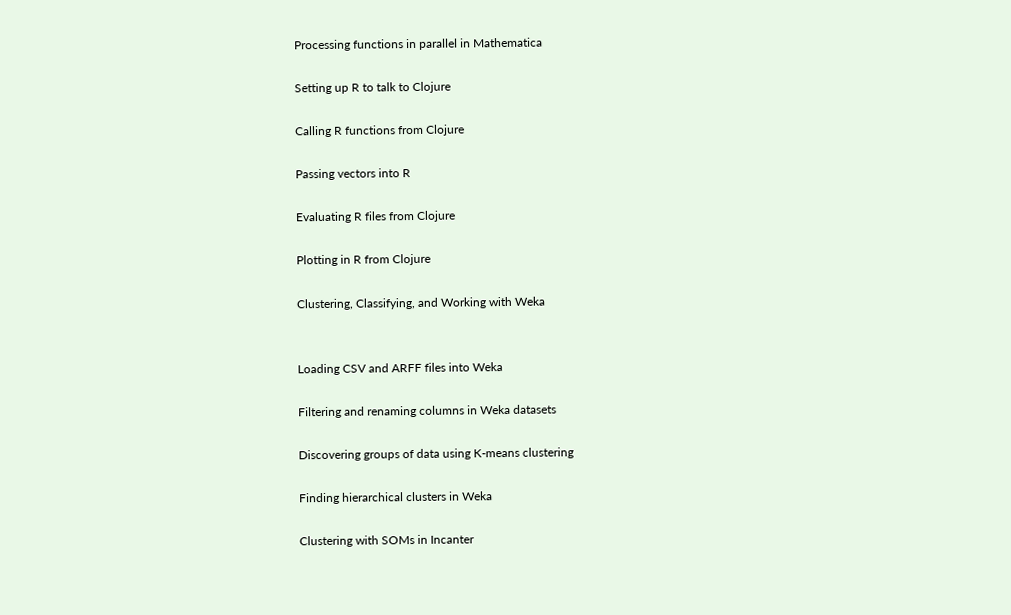Processing functions in parallel in Mathematica

Setting up R to talk to Clojure

Calling R functions from Clojure

Passing vectors into R

Evaluating R files from Clojure

Plotting in R from Clojure

Clustering, Classifying, and Working with Weka


Loading CSV and ARFF files into Weka

Filtering and renaming columns in Weka datasets

Discovering groups of data using K-means clustering

Finding hierarchical clusters in Weka

Clustering with SOMs in Incanter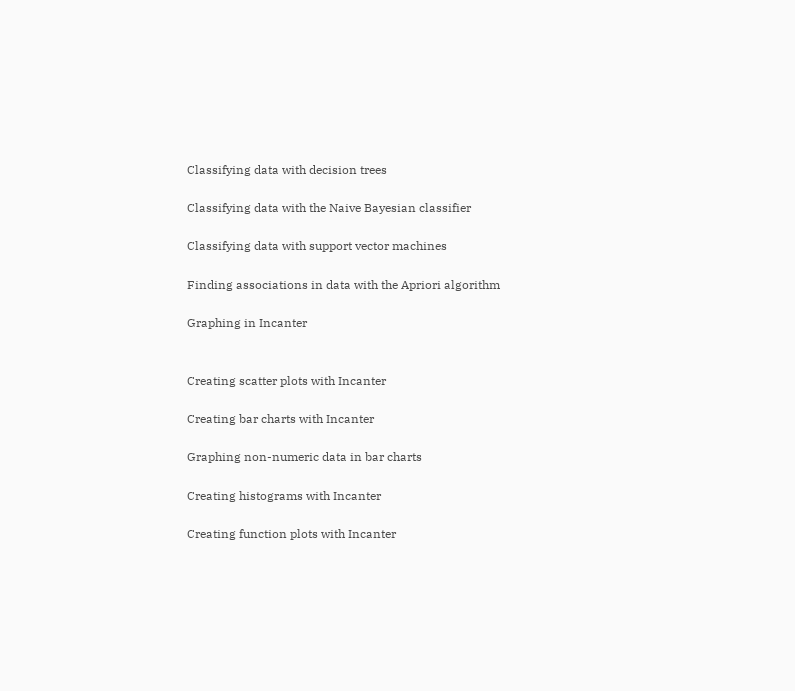Classifying data with decision trees

Classifying data with the Naive Bayesian classifier

Classifying data with support vector machines

Finding associations in data with the Apriori algorithm

Graphing in Incanter


Creating scatter plots with Incanter

Creating bar charts with Incanter

Graphing non-numeric data in bar charts

Creating histograms with Incanter

Creating function plots with Incanter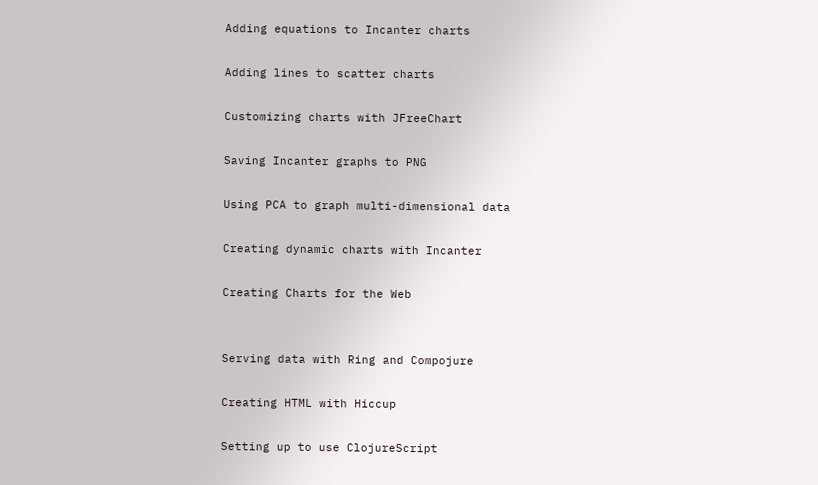Adding equations to Incanter charts

Adding lines to scatter charts

Customizing charts with JFreeChart

Saving Incanter graphs to PNG

Using PCA to graph multi-dimensional data

Creating dynamic charts with Incanter

Creating Charts for the Web


Serving data with Ring and Compojure

Creating HTML with Hiccup

Setting up to use ClojureScript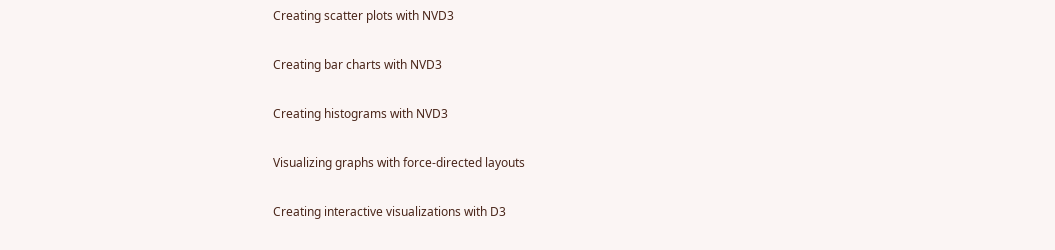Creating scatter plots with NVD3

Creating bar charts with NVD3

Creating histograms with NVD3

Visualizing graphs with force-directed layouts

Creating interactive visualizations with D3